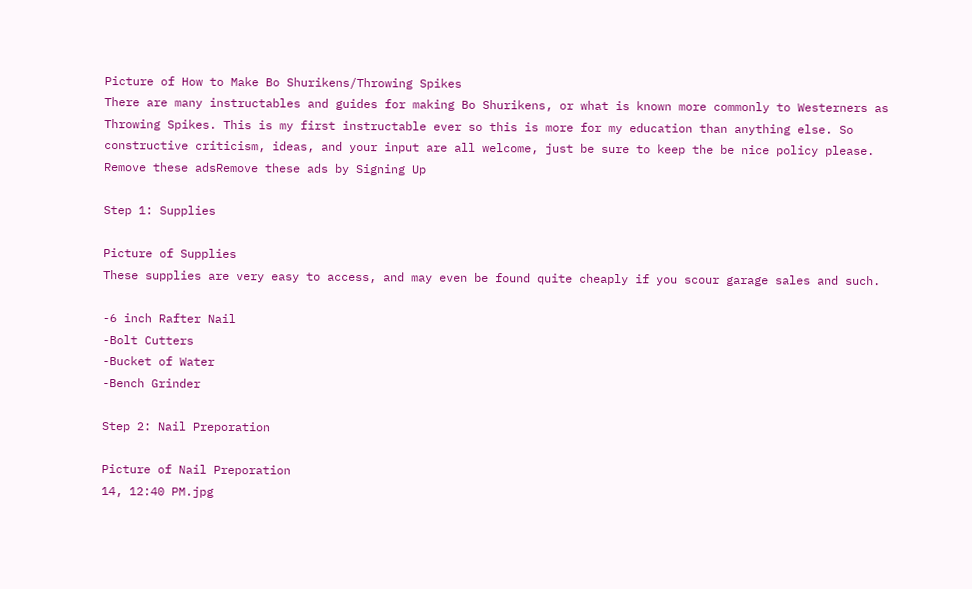Picture of How to Make Bo Shurikens/Throwing Spikes
There are many instructables and guides for making Bo Shurikens, or what is known more commonly to Westerners as Throwing Spikes. This is my first instructable ever so this is more for my education than anything else. So constructive criticism, ideas, and your input are all welcome, just be sure to keep the be nice policy please.
Remove these adsRemove these ads by Signing Up

Step 1: Supplies

Picture of Supplies
These supplies are very easy to access, and may even be found quite cheaply if you scour garage sales and such.

-6 inch Rafter Nail
-Bolt Cutters
-Bucket of Water
-Bench Grinder

Step 2: Nail Preporation

Picture of Nail Preporation
14, 12:40 PM.jpg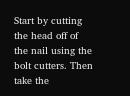Start by cutting the head off of the nail using the bolt cutters. Then take the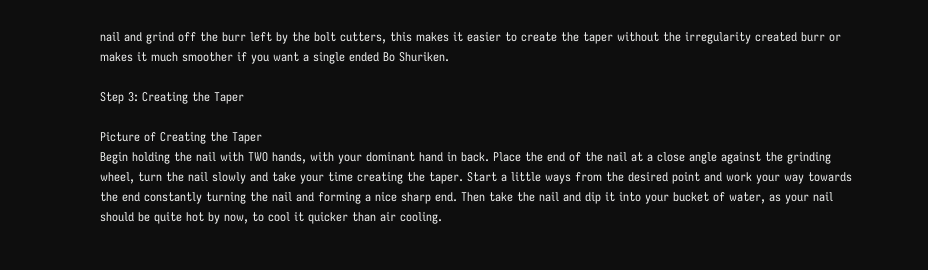nail and grind off the burr left by the bolt cutters, this makes it easier to create the taper without the irregularity created burr or makes it much smoother if you want a single ended Bo Shuriken.

Step 3: Creating the Taper

Picture of Creating the Taper
Begin holding the nail with TWO hands, with your dominant hand in back. Place the end of the nail at a close angle against the grinding wheel, turn the nail slowly and take your time creating the taper. Start a little ways from the desired point and work your way towards the end constantly turning the nail and forming a nice sharp end. Then take the nail and dip it into your bucket of water, as your nail should be quite hot by now, to cool it quicker than air cooling.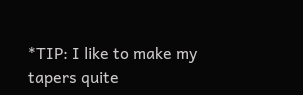*TIP: I like to make my tapers quite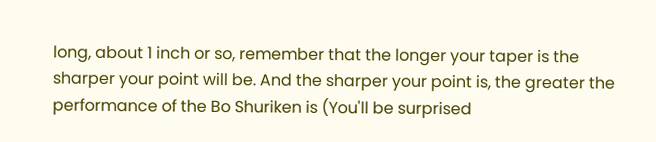long, about 1 inch or so, remember that the longer your taper is the sharper your point will be. And the sharper your point is, the greater the performance of the Bo Shuriken is (You'll be surprised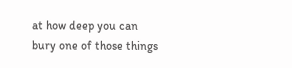at how deep you can bury one of those things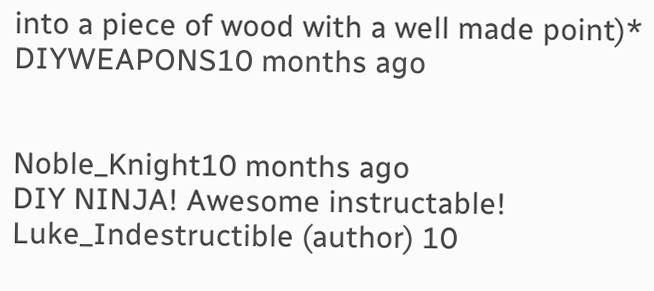into a piece of wood with a well made point)*
DIYWEAPONS10 months ago


Noble_Knight10 months ago
DIY NINJA! Awesome instructable!
Luke_Indestructible (author) 10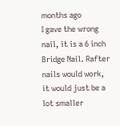months ago
I gave the wrong nail, it is a 6 inch Bridge Nail. Rafter nails would work, it would just be a lot smaller